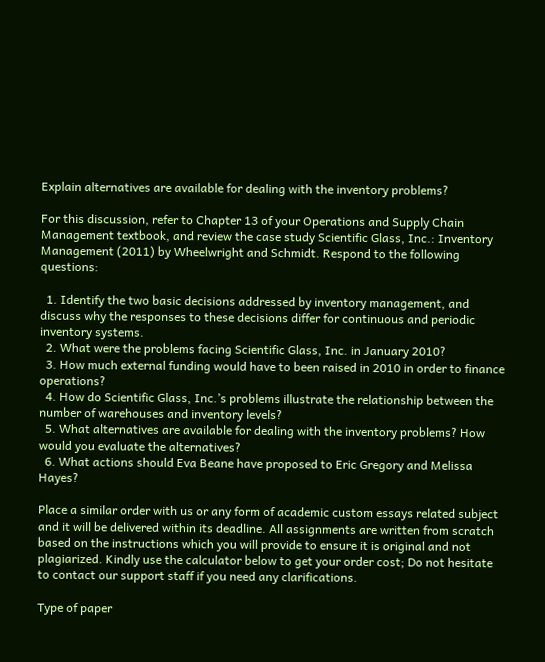Explain alternatives are available for dealing with the inventory problems?

For this discussion, refer to Chapter 13 of your Operations and Supply Chain Management textbook, and review the case study Scientific Glass, Inc.: Inventory Management (2011) by Wheelwright and Schmidt. Respond to the following questions:

  1. Identify the two basic decisions addressed by inventory management, and discuss why the responses to these decisions differ for continuous and periodic inventory systems.
  2. What were the problems facing Scientific Glass, Inc. in January 2010?
  3. How much external funding would have to been raised in 2010 in order to finance operations?
  4. How do Scientific Glass, Inc.’s problems illustrate the relationship between the number of warehouses and inventory levels?
  5. What alternatives are available for dealing with the inventory problems? How would you evaluate the alternatives?
  6. What actions should Eva Beane have proposed to Eric Gregory and Melissa Hayes?

Place a similar order with us or any form of academic custom essays related subject and it will be delivered within its deadline. All assignments are written from scratch based on the instructions which you will provide to ensure it is original and not plagiarized. Kindly use the calculator below to get your order cost; Do not hesitate to contact our support staff if you need any clarifications.

Type of paper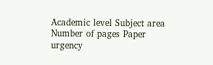Academic level Subject area
Number of pages Paper urgency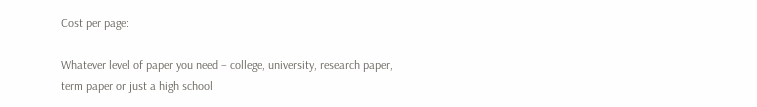Cost per page:

Whatever level of paper you need – college, university, research paper, term paper or just a high school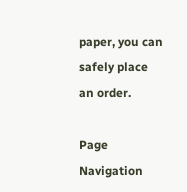paper, you can safely place an order.

Page Navigation